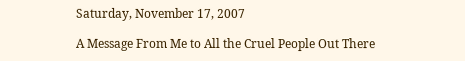Saturday, November 17, 2007

A Message From Me to All the Cruel People Out There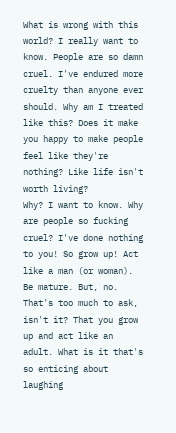What is wrong with this world? I really want to know. People are so damn cruel. I've endured more cruelty than anyone ever should. Why am I treated like this? Does it make you happy to make people feel like they're nothing? Like life isn't worth living?
Why? I want to know. Why are people so fucking cruel? I've done nothing to you! So grow up! Act like a man (or woman). Be mature. But, no. That's too much to ask, isn't it? That you grow up and act like an adult. What is it that's so enticing about laughing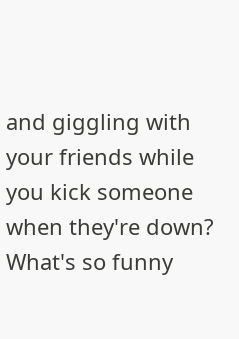and giggling with your friends while you kick someone when they're down? What's so funny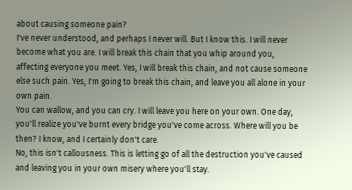about causing someone pain?
I've never understood, and perhaps I never will. But I know this. I will never become what you are. I will break this chain that you whip around you, affecting everyone you meet. Yes, I will break this chain, and not cause someone else such pain. Yes, I'm going to break this chain, and leave you all alone in your own pain.
You can wallow, and you can cry. I will leave you here on your own. One day, you'll realize you've burnt every bridge you've come across. Where will you be then? I know, and I certainly don't care.
No, this isn't callousness. This is letting go of all the destruction you've caused and leaving you in your own misery where you'll stay.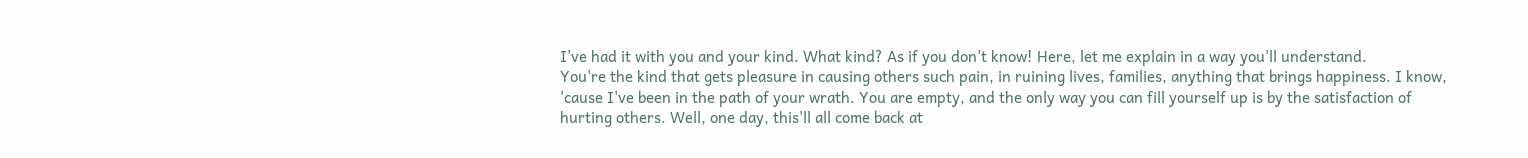I've had it with you and your kind. What kind? As if you don't know! Here, let me explain in a way you'll understand.
You're the kind that gets pleasure in causing others such pain, in ruining lives, families, anything that brings happiness. I know, 'cause I've been in the path of your wrath. You are empty, and the only way you can fill yourself up is by the satisfaction of hurting others. Well, one day, this'll all come back at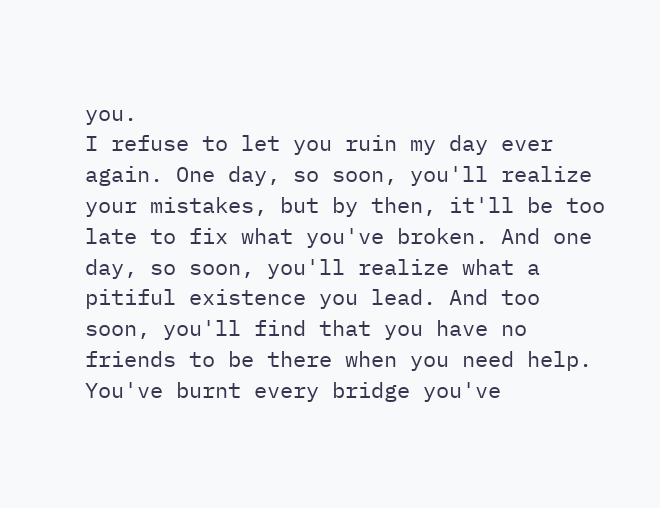you.
I refuse to let you ruin my day ever again. One day, so soon, you'll realize your mistakes, but by then, it'll be too late to fix what you've broken. And one day, so soon, you'll realize what a pitiful existence you lead. And too soon, you'll find that you have no friends to be there when you need help. You've burnt every bridge you've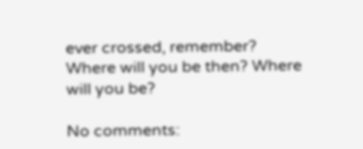ever crossed, remember?
Where will you be then? Where will you be?

No comments: